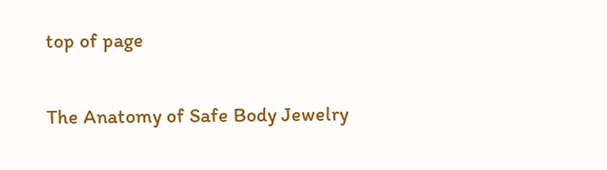top of page

The Anatomy of Safe Body Jewelry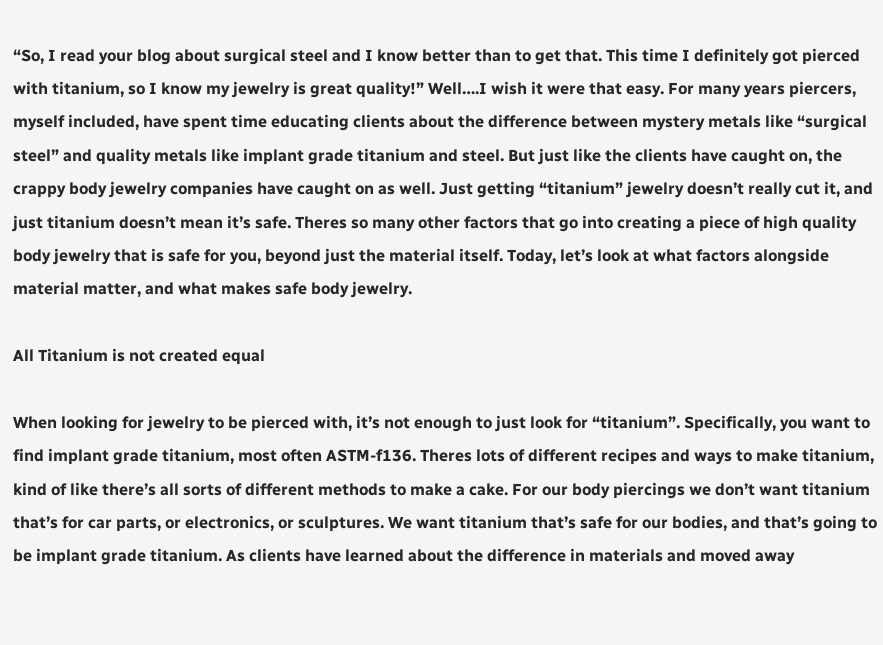“So, I read your blog about surgical steel and I know better than to get that. This time I definitely got pierced with titanium, so I know my jewelry is great quality!” Well….I wish it were that easy. For many years piercers, myself included, have spent time educating clients about the difference between mystery metals like “surgical steel” and quality metals like implant grade titanium and steel. But just like the clients have caught on, the crappy body jewelry companies have caught on as well. Just getting “titanium” jewelry doesn’t really cut it, and just titanium doesn’t mean it’s safe. Theres so many other factors that go into creating a piece of high quality body jewelry that is safe for you, beyond just the material itself. Today, let’s look at what factors alongside material matter, and what makes safe body jewelry.

All Titanium is not created equal

When looking for jewelry to be pierced with, it’s not enough to just look for “titanium”. Specifically, you want to find implant grade titanium, most often ASTM-f136. Theres lots of different recipes and ways to make titanium, kind of like there’s all sorts of different methods to make a cake. For our body piercings we don’t want titanium that’s for car parts, or electronics, or sculptures. We want titanium that’s safe for our bodies, and that’s going to be implant grade titanium. As clients have learned about the difference in materials and moved away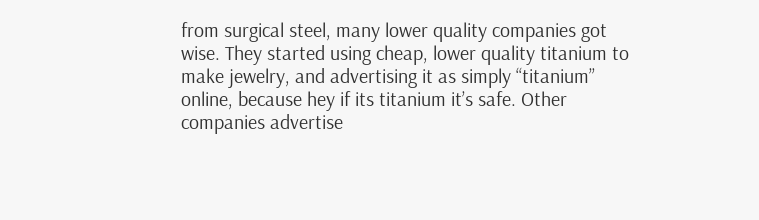from surgical steel, many lower quality companies got wise. They started using cheap, lower quality titanium to make jewelry, and advertising it as simply “titanium” online, because hey if its titanium it’s safe. Other companies advertise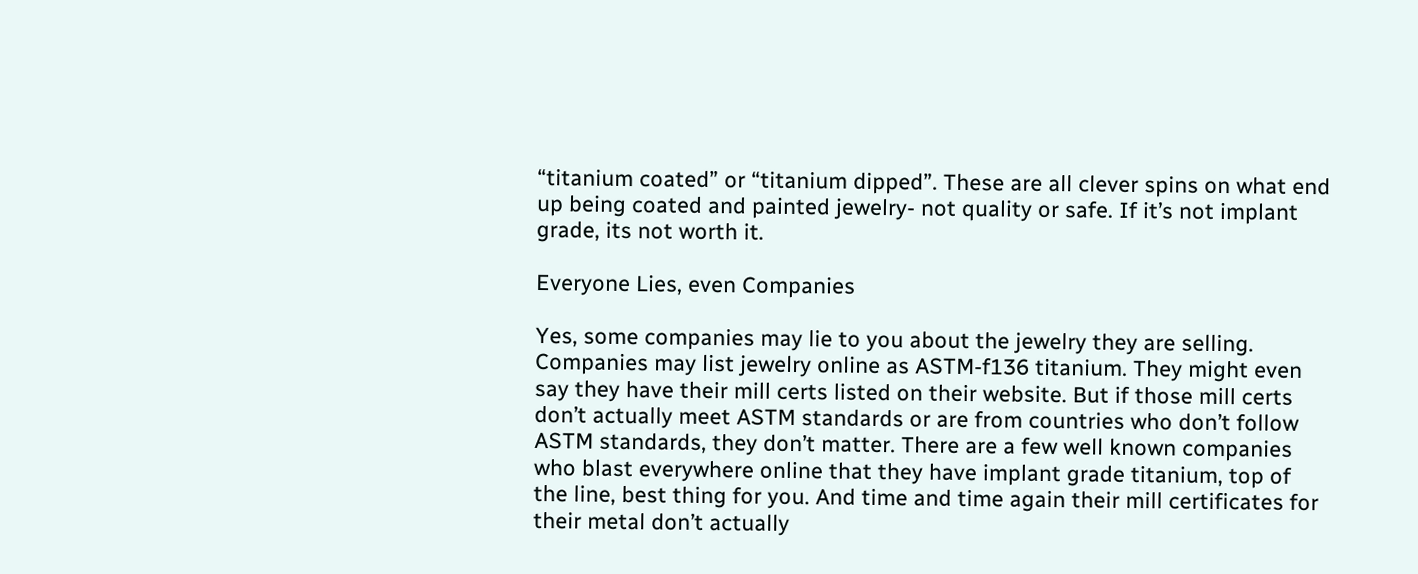“titanium coated” or “titanium dipped”. These are all clever spins on what end up being coated and painted jewelry- not quality or safe. If it’s not implant grade, its not worth it.

Everyone Lies, even Companies

Yes, some companies may lie to you about the jewelry they are selling. Companies may list jewelry online as ASTM-f136 titanium. They might even say they have their mill certs listed on their website. But if those mill certs don’t actually meet ASTM standards or are from countries who don’t follow ASTM standards, they don’t matter. There are a few well known companies who blast everywhere online that they have implant grade titanium, top of the line, best thing for you. And time and time again their mill certificates for their metal don’t actually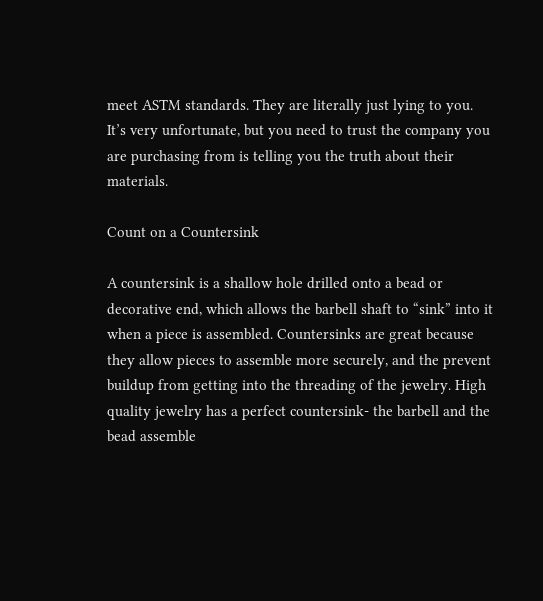meet ASTM standards. They are literally just lying to you. It’s very unfortunate, but you need to trust the company you are purchasing from is telling you the truth about their materials.

Count on a Countersink

A countersink is a shallow hole drilled onto a bead or decorative end, which allows the barbell shaft to “sink” into it when a piece is assembled. Countersinks are great because they allow pieces to assemble more securely, and the prevent buildup from getting into the threading of the jewelry. High quality jewelry has a perfect countersink- the barbell and the bead assemble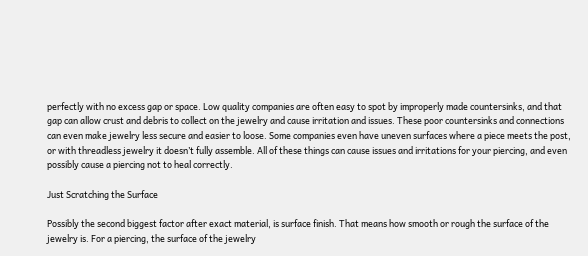perfectly with no excess gap or space. Low quality companies are often easy to spot by improperly made countersinks, and that gap can allow crust and debris to collect on the jewelry and cause irritation and issues. These poor countersinks and connections can even make jewelry less secure and easier to loose. Some companies even have uneven surfaces where a piece meets the post, or with threadless jewelry it doesn’t fully assemble. All of these things can cause issues and irritations for your piercing, and even possibly cause a piercing not to heal correctly.

Just Scratching the Surface

Possibly the second biggest factor after exact material, is surface finish. That means how smooth or rough the surface of the jewelry is. For a piercing, the surface of the jewelry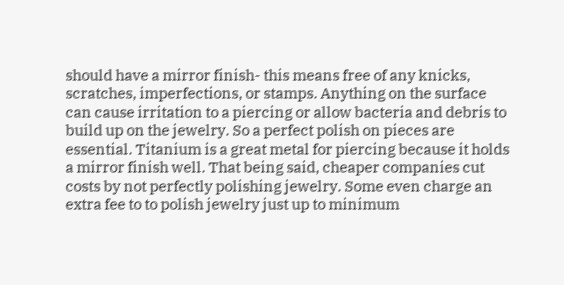should have a mirror finish- this means free of any knicks, scratches, imperfections, or stamps. Anything on the surface can cause irritation to a piercing or allow bacteria and debris to build up on the jewelry. So a perfect polish on pieces are essential. Titanium is a great metal for piercing because it holds a mirror finish well. That being said, cheaper companies cut costs by not perfectly polishing jewelry. Some even charge an extra fee to to polish jewelry just up to minimum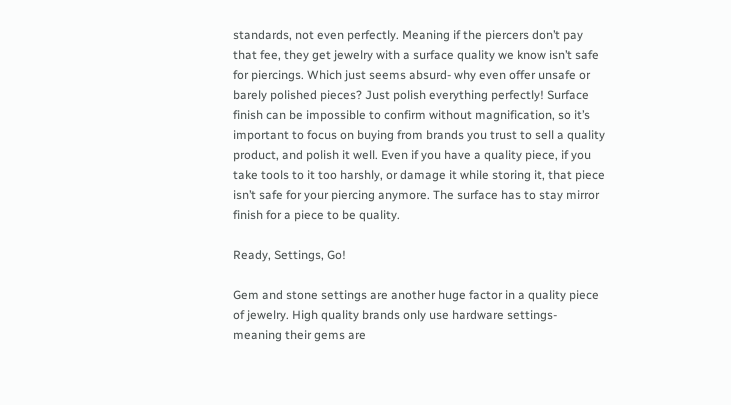standards, not even perfectly. Meaning if the piercers don’t pay that fee, they get jewelry with a surface quality we know isn’t safe for piercings. Which just seems absurd- why even offer unsafe or barely polished pieces? Just polish everything perfectly! Surface finish can be impossible to confirm without magnification, so it’s important to focus on buying from brands you trust to sell a quality product, and polish it well. Even if you have a quality piece, if you take tools to it too harshly, or damage it while storing it, that piece isn’t safe for your piercing anymore. The surface has to stay mirror finish for a piece to be quality.

Ready, Settings, Go!

Gem and stone settings are another huge factor in a quality piece of jewelry. High quality brands only use hardware settings- meaning their gems are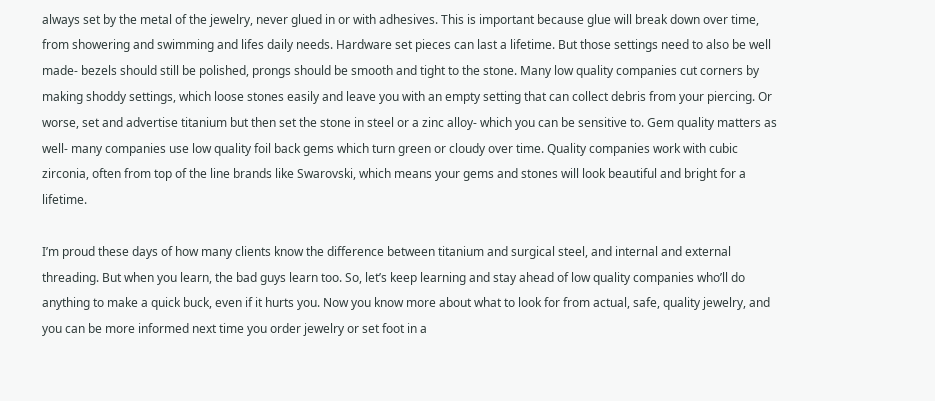always set by the metal of the jewelry, never glued in or with adhesives. This is important because glue will break down over time, from showering and swimming and lifes daily needs. Hardware set pieces can last a lifetime. But those settings need to also be well made- bezels should still be polished, prongs should be smooth and tight to the stone. Many low quality companies cut corners by making shoddy settings, which loose stones easily and leave you with an empty setting that can collect debris from your piercing. Or worse, set and advertise titanium but then set the stone in steel or a zinc alloy- which you can be sensitive to. Gem quality matters as well- many companies use low quality foil back gems which turn green or cloudy over time. Quality companies work with cubic zirconia, often from top of the line brands like Swarovski, which means your gems and stones will look beautiful and bright for a lifetime.

I’m proud these days of how many clients know the difference between titanium and surgical steel, and internal and external threading. But when you learn, the bad guys learn too. So, let’s keep learning and stay ahead of low quality companies who’ll do anything to make a quick buck, even if it hurts you. Now you know more about what to look for from actual, safe, quality jewelry, and you can be more informed next time you order jewelry or set foot in a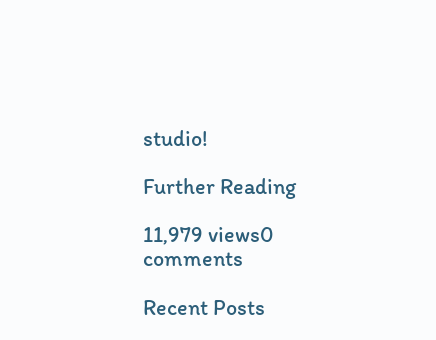studio!

Further Reading

11,979 views0 comments

Recent Posts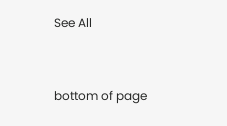See All


bottom of page